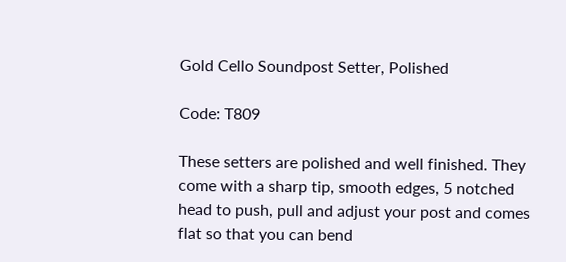Gold Cello Soundpost Setter, Polished

Code: T809

These setters are polished and well finished. They come with a sharp tip, smooth edges, 5 notched head to push, pull and adjust your post and comes flat so that you can bend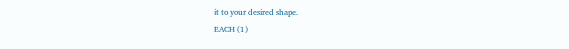it to your desired shape.
EACH (1)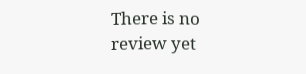There is no review yet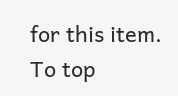for this item.
To top